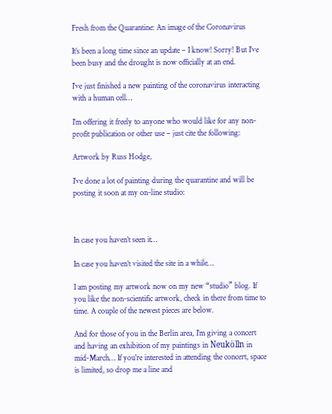Fresh from the Quarantine: An image of the Coronavirus

It’s been a long time since an update – I know! Sorry! But I’ve been busy and the drought is now officially at an end.

I’ve just finished a new painting of the coronavirus interacting with a human cell…

I’m offering it freely to anyone who would like for any non-profit publication or other use – just cite the following:

Artwork by Russ Hodge,

I’ve done a lot of painting during the quarantine and will be posting it soon at my on-line studio:



In case you haven’t seen it…

In case you haven’t visited the site in a while…

I am posting my artwork now on my new “studio” blog. If you like the non-scientific artwork, check in there from time to time. A couple of the newest pieces are below.

And for those of you in the Berlin area, I’m giving a concert and having an exhibition of my paintings in Neukölln in mid-March… If you’re interested in attending the concert, space is limited, so drop me a line and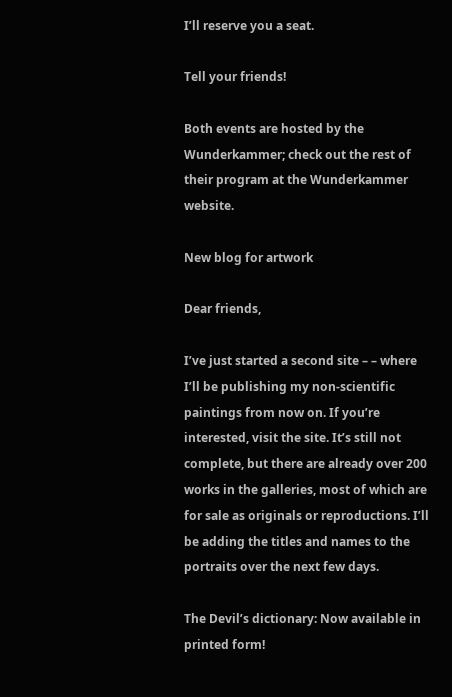I’ll reserve you a seat.

Tell your friends!

Both events are hosted by the Wunderkammer; check out the rest of their program at the Wunderkammer website.

New blog for artwork

Dear friends,

I’ve just started a second site – – where I’ll be publishing my non-scientific paintings from now on. If you’re interested, visit the site. It’s still not complete, but there are already over 200 works in the galleries, most of which are for sale as originals or reproductions. I’ll be adding the titles and names to the portraits over the next few days.

The Devil’s dictionary: Now available in printed form!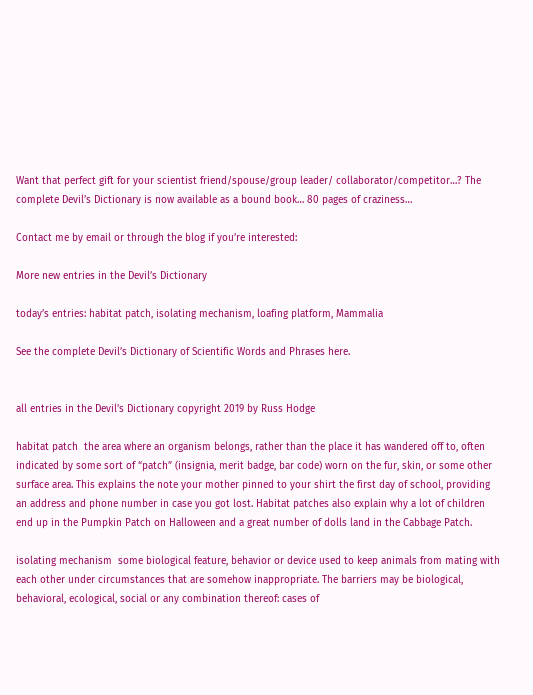Want that perfect gift for your scientist friend/spouse/group leader/ collaborator/competitor…? The complete Devil’s Dictionary is now available as a bound book… 80 pages of craziness…

Contact me by email or through the blog if you’re interested:

More new entries in the Devil’s Dictionary

today’s entries: habitat patch, isolating mechanism, loafing platform, Mammalia

See the complete Devil’s Dictionary of Scientific Words and Phrases here.


all entries in the Devil’s Dictionary copyright 2019 by Russ Hodge

habitat patch  the area where an organism belongs, rather than the place it has wandered off to, often indicated by some sort of “patch” (insignia, merit badge, bar code) worn on the fur, skin, or some other surface area. This explains the note your mother pinned to your shirt the first day of school, providing an address and phone number in case you got lost. Habitat patches also explain why a lot of children end up in the Pumpkin Patch on Halloween and a great number of dolls land in the Cabbage Patch.

isolating mechanism  some biological feature, behavior or device used to keep animals from mating with each other under circumstances that are somehow inappropriate. The barriers may be biological, behavioral, ecological, social or any combination thereof: cases of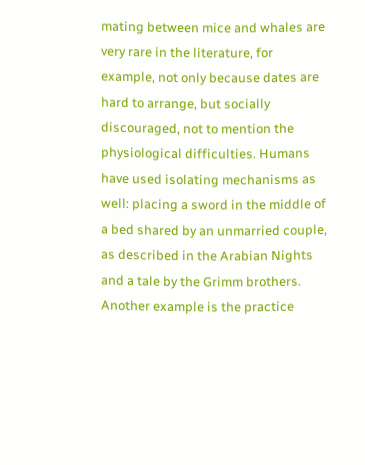mating between mice and whales are very rare in the literature, for example, not only because dates are hard to arrange, but socially discouraged, not to mention the physiological difficulties. Humans have used isolating mechanisms as well: placing a sword in the middle of a bed shared by an unmarried couple, as described in the Arabian Nights and a tale by the Grimm brothers. Another example is the practice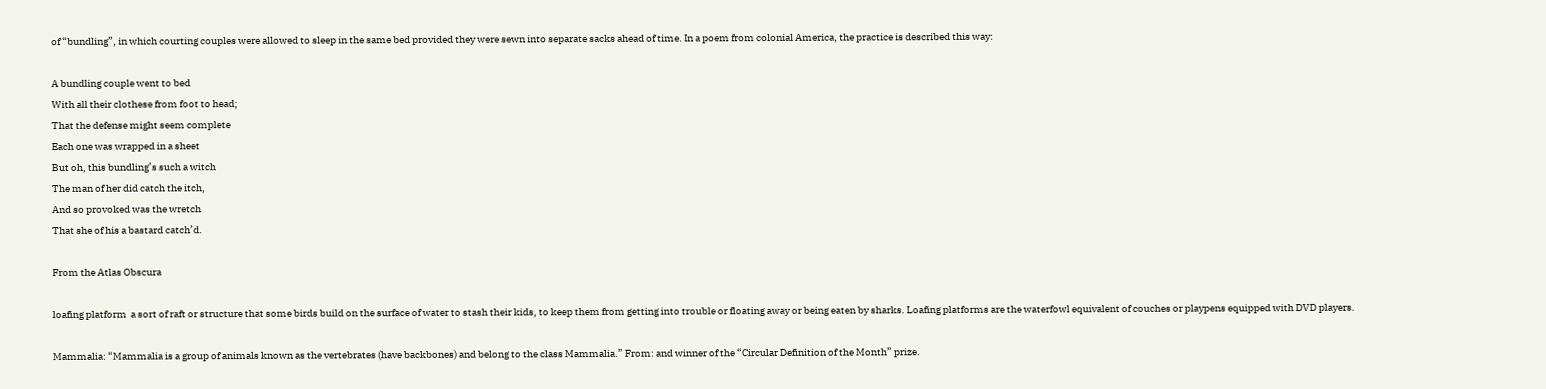of “bundling”, in which courting couples were allowed to sleep in the same bed provided they were sewn into separate sacks ahead of time. In a poem from colonial America, the practice is described this way:

A bundling couple went to bed
With all their clothese from foot to head;
That the defense might seem complete
Each one was wrapped in a sheet
But oh, this bundling’s such a witch
The man of her did catch the itch,
And so provoked was the wretch
That she of his a bastard catch’d.

From the Atlas Obscura

loafing platform  a sort of raft or structure that some birds build on the surface of water to stash their kids, to keep them from getting into trouble or floating away or being eaten by sharks. Loafing platforms are the waterfowl equivalent of couches or playpens equipped with DVD players.

Mammalia: “Mammalia is a group of animals known as the vertebrates (have backbones) and belong to the class Mammalia.” From: and winner of the “Circular Definition of the Month” prize.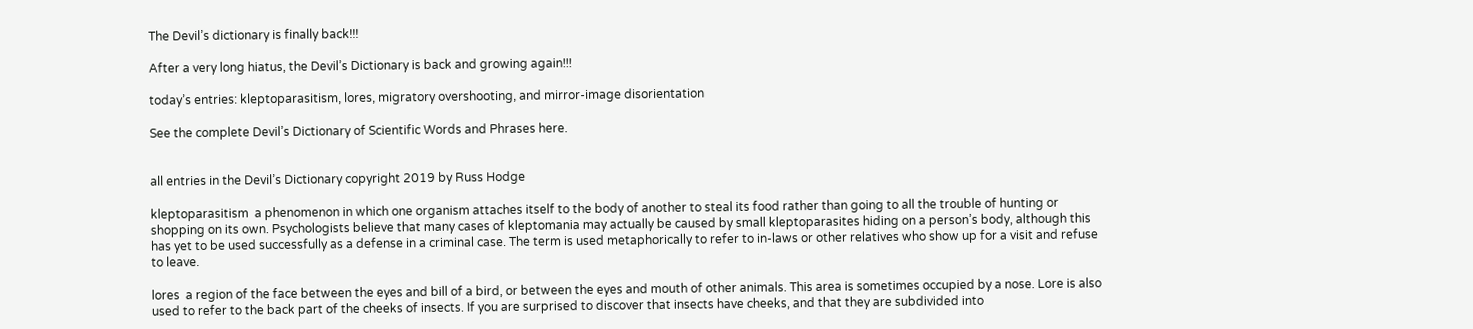The Devil’s dictionary is finally back!!!

After a very long hiatus, the Devil’s Dictionary is back and growing again!!!

today’s entries: kleptoparasitism, lores, migratory overshooting, and mirror-image disorientation

See the complete Devil’s Dictionary of Scientific Words and Phrases here.


all entries in the Devil’s Dictionary copyright 2019 by Russ Hodge

kleptoparasitism  a phenomenon in which one organism attaches itself to the body of another to steal its food rather than going to all the trouble of hunting or shopping on its own. Psychologists believe that many cases of kleptomania may actually be caused by small kleptoparasites hiding on a person’s body, although this has yet to be used successfully as a defense in a criminal case. The term is used metaphorically to refer to in-laws or other relatives who show up for a visit and refuse to leave.

lores  a region of the face between the eyes and bill of a bird, or between the eyes and mouth of other animals. This area is sometimes occupied by a nose. Lore is also used to refer to the back part of the cheeks of insects. If you are surprised to discover that insects have cheeks, and that they are subdivided into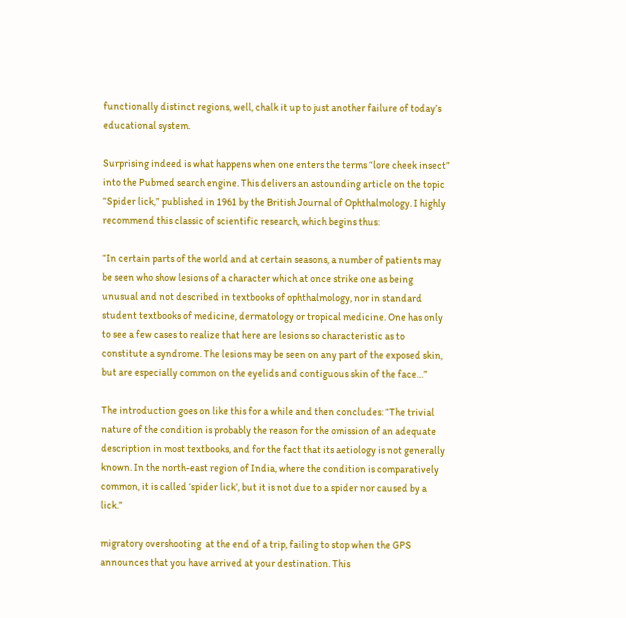functionally distinct regions, well, chalk it up to just another failure of today’s educational system.

Surprising indeed is what happens when one enters the terms “lore cheek insect” into the Pubmed search engine. This delivers an astounding article on the topic “Spider lick,” published in 1961 by the British Journal of Ophthalmology. I highly recommend this classic of scientific research, which begins thus:

“In certain parts of the world and at certain seasons, a number of patients may be seen who show lesions of a character which at once strike one as being unusual and not described in textbooks of ophthalmology, nor in standard student textbooks of medicine, dermatology or tropical medicine. One has only to see a few cases to realize that here are lesions so characteristic as to constitute a syndrome. The lesions may be seen on any part of the exposed skin, but are especially common on the eyelids and contiguous skin of the face…”

The introduction goes on like this for a while and then concludes: “The trivial nature of the condition is probably the reason for the omission of an adequate description in most textbooks, and for the fact that its aetiology is not generally known. In the north-east region of India, where the condition is comparatively common, it is called ‘spider lick’, but it is not due to a spider nor caused by a lick.”

migratory overshooting  at the end of a trip, failing to stop when the GPS announces that you have arrived at your destination. This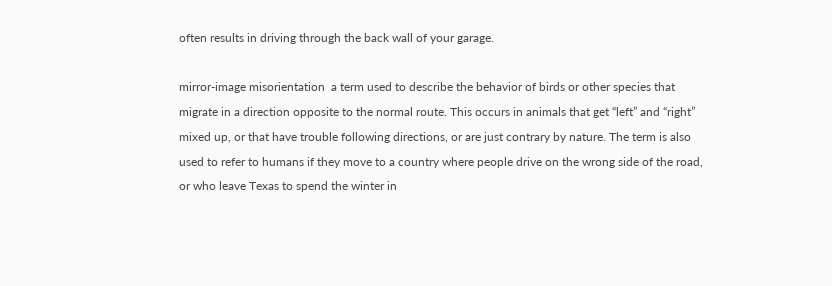often results in driving through the back wall of your garage.

mirror-image misorientation  a term used to describe the behavior of birds or other species that migrate in a direction opposite to the normal route. This occurs in animals that get “left” and “right” mixed up, or that have trouble following directions, or are just contrary by nature. The term is also used to refer to humans if they move to a country where people drive on the wrong side of the road, or who leave Texas to spend the winter in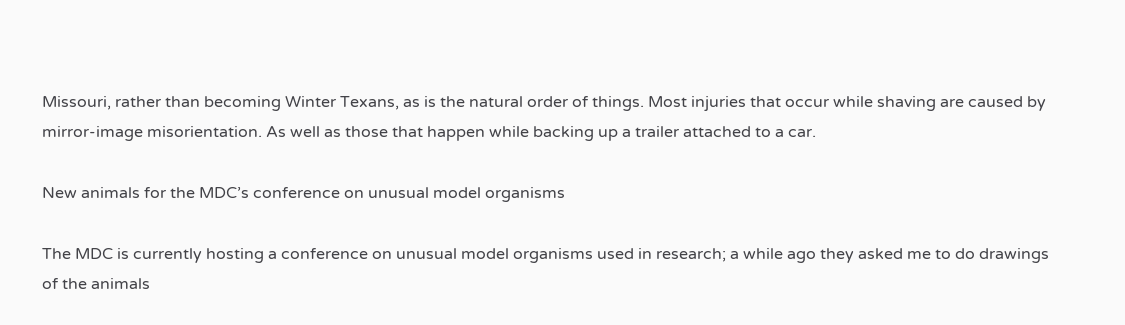Missouri, rather than becoming Winter Texans, as is the natural order of things. Most injuries that occur while shaving are caused by mirror-image misorientation. As well as those that happen while backing up a trailer attached to a car.

New animals for the MDC’s conference on unusual model organisms

The MDC is currently hosting a conference on unusual model organisms used in research; a while ago they asked me to do drawings of the animals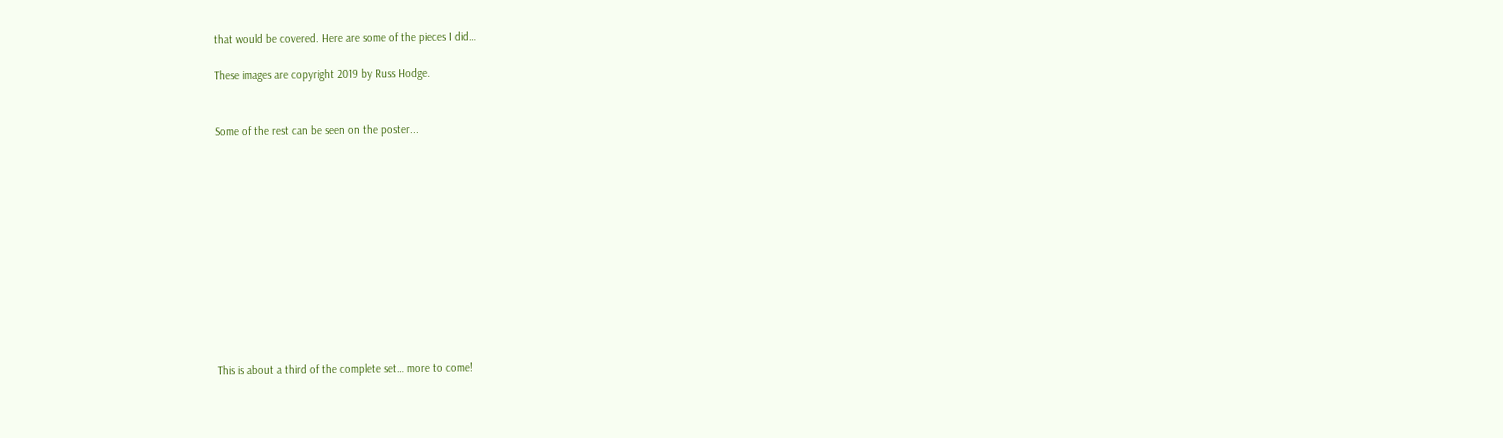that would be covered. Here are some of the pieces I did…

These images are copyright 2019 by Russ Hodge.


Some of the rest can be seen on the poster...












This is about a third of the complete set… more to come!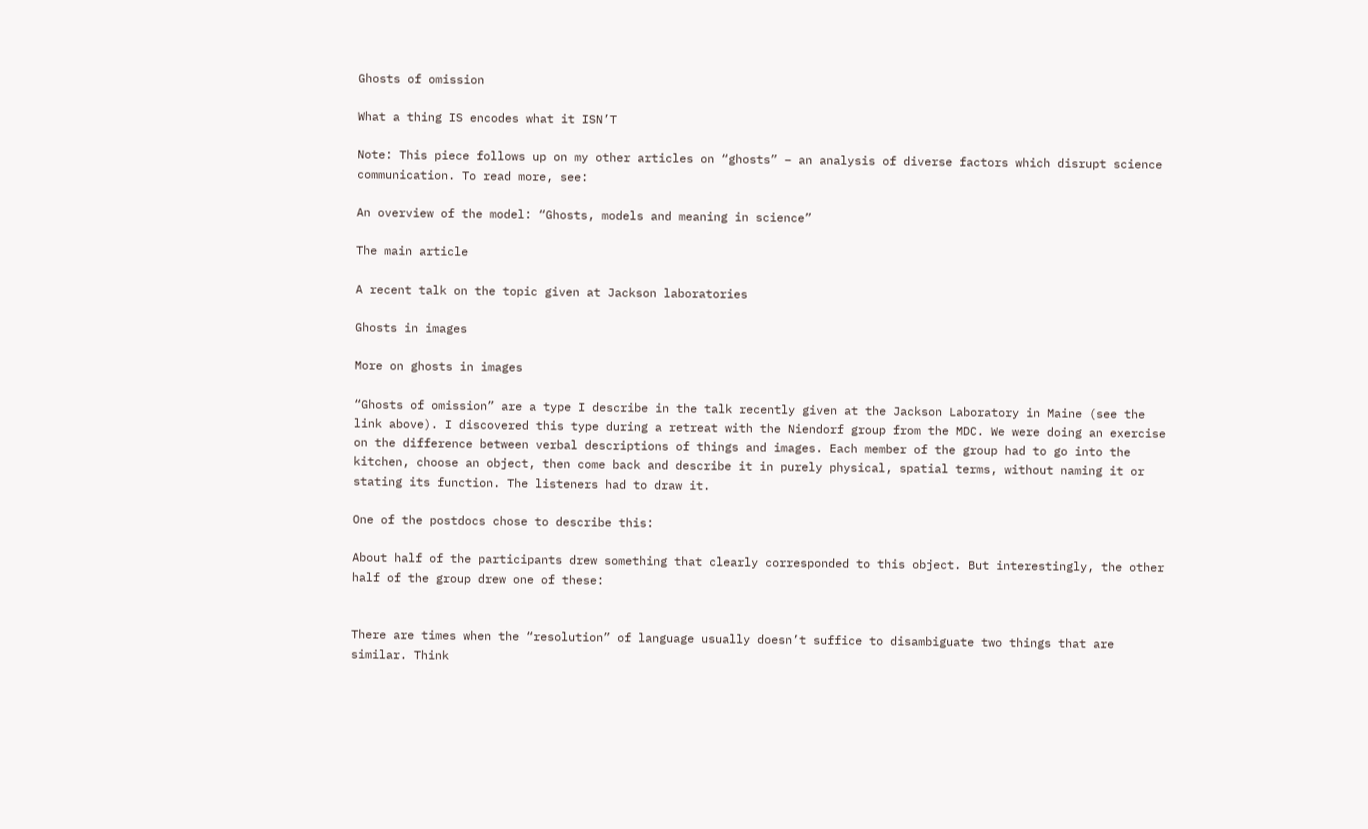Ghosts of omission

What a thing IS encodes what it ISN’T

Note: This piece follows up on my other articles on “ghosts” – an analysis of diverse factors which disrupt science communication. To read more, see:

An overview of the model: “Ghosts, models and meaning in science”

The main article

A recent talk on the topic given at Jackson laboratories

Ghosts in images

More on ghosts in images

“Ghosts of omission” are a type I describe in the talk recently given at the Jackson Laboratory in Maine (see the link above). I discovered this type during a retreat with the Niendorf group from the MDC. We were doing an exercise on the difference between verbal descriptions of things and images. Each member of the group had to go into the kitchen, choose an object, then come back and describe it in purely physical, spatial terms, without naming it or stating its function. The listeners had to draw it.

One of the postdocs chose to describe this:

About half of the participants drew something that clearly corresponded to this object. But interestingly, the other half of the group drew one of these:


There are times when the “resolution” of language usually doesn’t suffice to disambiguate two things that are similar. Think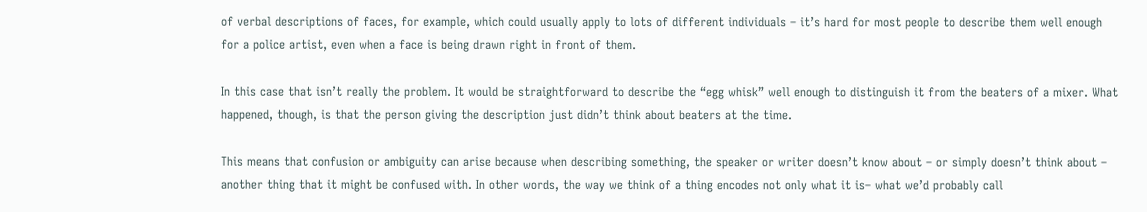of verbal descriptions of faces, for example, which could usually apply to lots of different individuals – it’s hard for most people to describe them well enough for a police artist, even when a face is being drawn right in front of them.

In this case that isn’t really the problem. It would be straightforward to describe the “egg whisk” well enough to distinguish it from the beaters of a mixer. What happened, though, is that the person giving the description just didn’t think about beaters at the time.

This means that confusion or ambiguity can arise because when describing something, the speaker or writer doesn’t know about – or simply doesn’t think about – another thing that it might be confused with. In other words, the way we think of a thing encodes not only what it is– what we’d probably call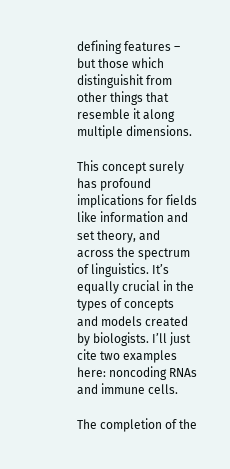defining features – but those which distinguishit from other things that resemble it along multiple dimensions.

This concept surely has profound implications for fields like information and set theory, and across the spectrum of linguistics. It’s equally crucial in the types of concepts and models created by biologists. I’ll just cite two examples here: noncoding RNAs and immune cells.

The completion of the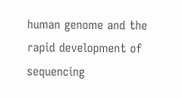human genome and the rapid development of sequencing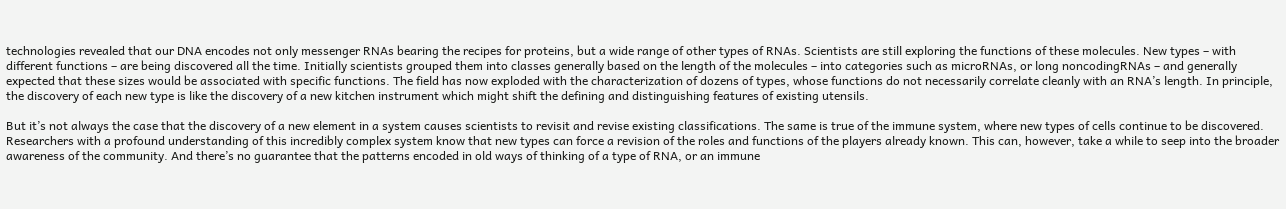technologies revealed that our DNA encodes not only messenger RNAs bearing the recipes for proteins, but a wide range of other types of RNAs. Scientists are still exploring the functions of these molecules. New types – with different functions – are being discovered all the time. Initially scientists grouped them into classes generally based on the length of the molecules – into categories such as microRNAs, or long noncodingRNAs – and generally expected that these sizes would be associated with specific functions. The field has now exploded with the characterization of dozens of types, whose functions do not necessarily correlate cleanly with an RNA’s length. In principle, the discovery of each new type is like the discovery of a new kitchen instrument which might shift the defining and distinguishing features of existing utensils.

But it’s not always the case that the discovery of a new element in a system causes scientists to revisit and revise existing classifications. The same is true of the immune system, where new types of cells continue to be discovered. Researchers with a profound understanding of this incredibly complex system know that new types can force a revision of the roles and functions of the players already known. This can, however, take a while to seep into the broader awareness of the community. And there’s no guarantee that the patterns encoded in old ways of thinking of a type of RNA, or an immune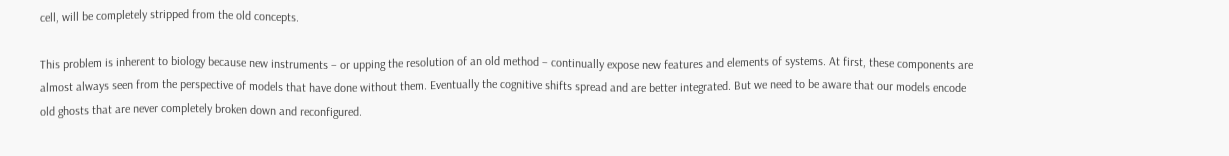cell, will be completely stripped from the old concepts.

This problem is inherent to biology because new instruments – or upping the resolution of an old method – continually expose new features and elements of systems. At first, these components are almost always seen from the perspective of models that have done without them. Eventually the cognitive shifts spread and are better integrated. But we need to be aware that our models encode old ghosts that are never completely broken down and reconfigured.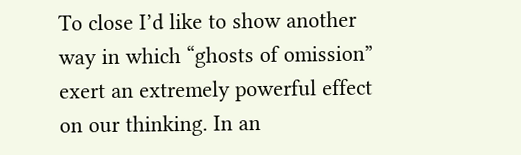To close I’d like to show another way in which “ghosts of omission” exert an extremely powerful effect on our thinking. In an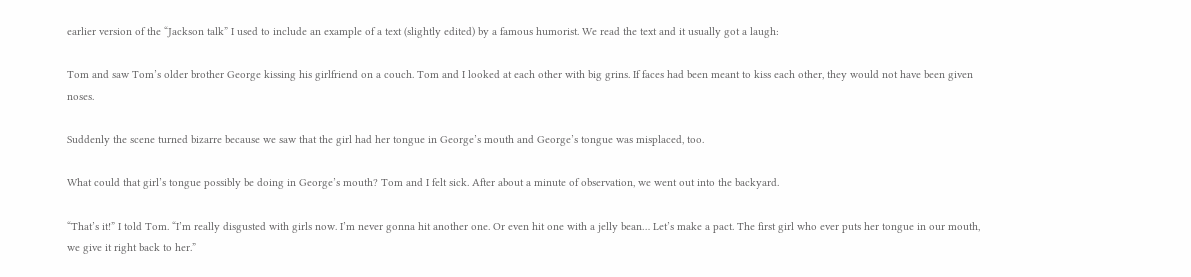earlier version of the “Jackson talk” I used to include an example of a text (slightly edited) by a famous humorist. We read the text and it usually got a laugh:

Tom and saw Tom’s older brother George kissing his girlfriend on a couch. Tom and I looked at each other with big grins. If faces had been meant to kiss each other, they would not have been given noses.

Suddenly the scene turned bizarre because we saw that the girl had her tongue in George’s mouth and George’s tongue was misplaced, too.

What could that girl’s tongue possibly be doing in George’s mouth? Tom and I felt sick. After about a minute of observation, we went out into the backyard.

“That’s it!” I told Tom. “I’m really disgusted with girls now. I’m never gonna hit another one. Or even hit one with a jelly bean… Let’s make a pact. The first girl who ever puts her tongue in our mouth, we give it right back to her.”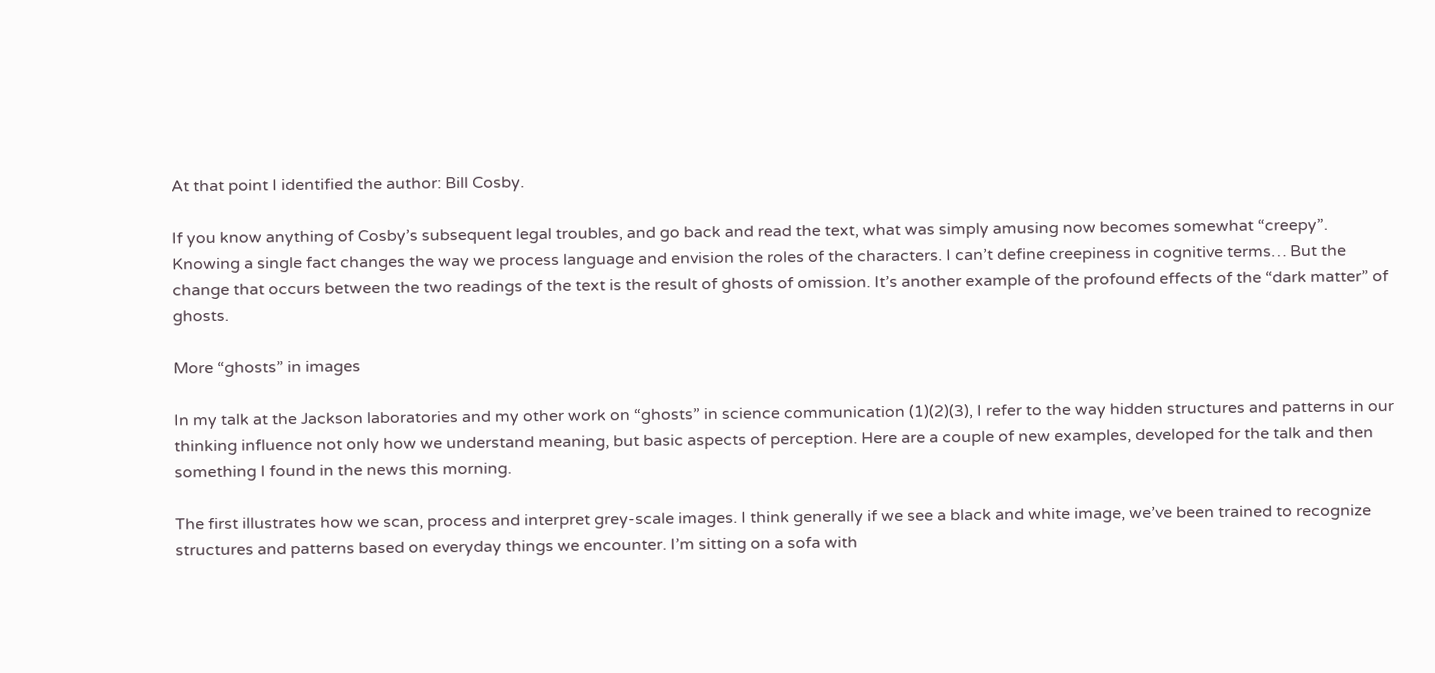At that point I identified the author: Bill Cosby.

If you know anything of Cosby’s subsequent legal troubles, and go back and read the text, what was simply amusing now becomes somewhat “creepy”. Knowing a single fact changes the way we process language and envision the roles of the characters. I can’t define creepiness in cognitive terms… But the change that occurs between the two readings of the text is the result of ghosts of omission. It’s another example of the profound effects of the “dark matter” of ghosts.

More “ghosts” in images

In my talk at the Jackson laboratories and my other work on “ghosts” in science communication (1)(2)(3), I refer to the way hidden structures and patterns in our thinking influence not only how we understand meaning, but basic aspects of perception. Here are a couple of new examples, developed for the talk and then something I found in the news this morning.

The first illustrates how we scan, process and interpret grey-scale images. I think generally if we see a black and white image, we’ve been trained to recognize structures and patterns based on everyday things we encounter. I’m sitting on a sofa with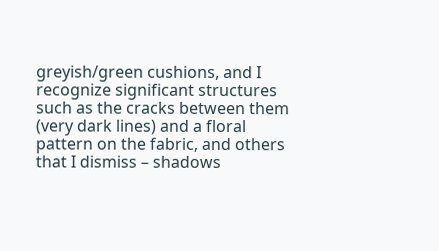greyish/green cushions, and I recognize significant structures such as the cracks between them (very dark lines) and a floral pattern on the fabric, and others that I dismiss – shadows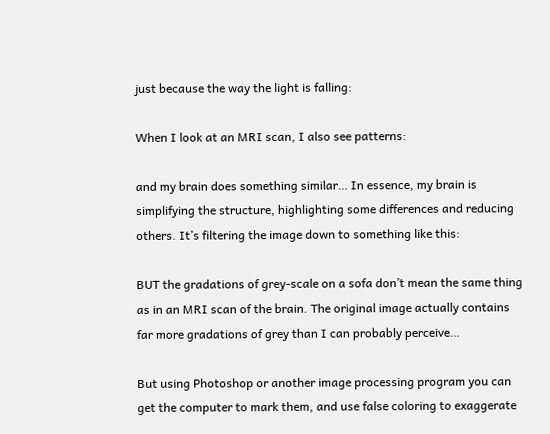just because the way the light is falling:

When I look at an MRI scan, I also see patterns:

and my brain does something similar… In essence, my brain is simplifying the structure, highlighting some differences and reducing others. It’s filtering the image down to something like this:

BUT the gradations of grey-scale on a sofa don’t mean the same thing as in an MRI scan of the brain. The original image actually contains far more gradations of grey than I can probably perceive…

But using Photoshop or another image processing program you can get the computer to mark them, and use false coloring to exaggerate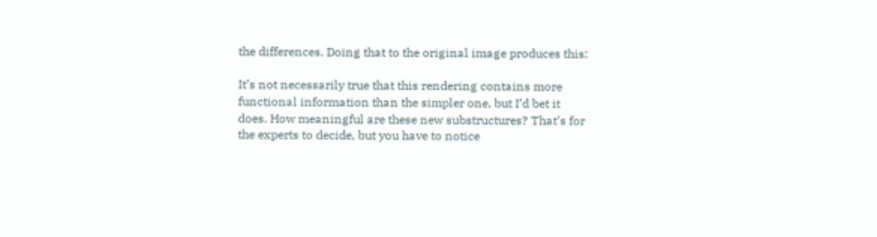the differences. Doing that to the original image produces this:

It’s not necessarily true that this rendering contains more functional information than the simpler one, but I’d bet it does. How meaningful are these new substructures? That’s for the experts to decide, but you have to notice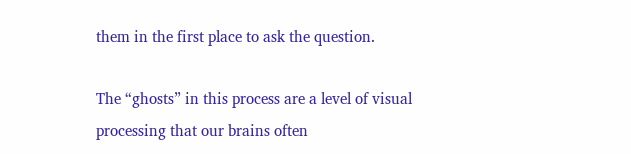them in the first place to ask the question.

The “ghosts” in this process are a level of visual processing that our brains often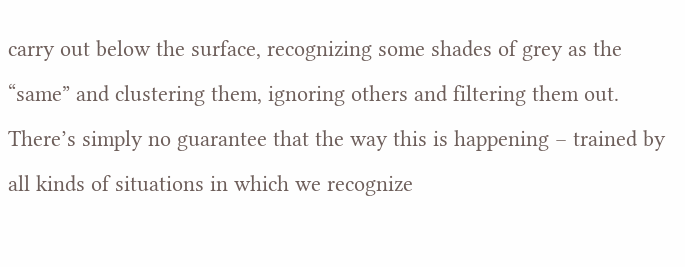carry out below the surface, recognizing some shades of grey as the “same” and clustering them, ignoring others and filtering them out. There’s simply no guarantee that the way this is happening – trained by all kinds of situations in which we recognize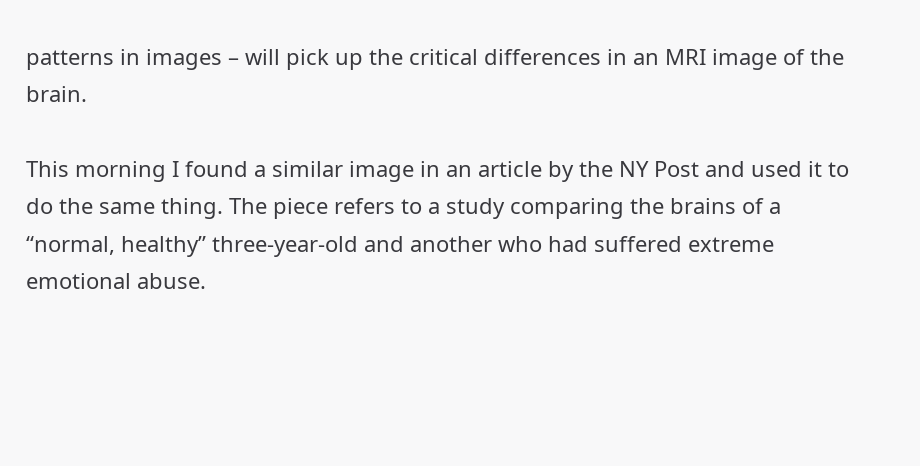patterns in images – will pick up the critical differences in an MRI image of the brain.

This morning I found a similar image in an article by the NY Post and used it to do the same thing. The piece refers to a study comparing the brains of a “normal, healthy” three-year-old and another who had suffered extreme emotional abuse.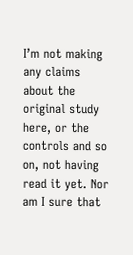I’m not making any claims about the original study here, or the controls and so on, not having read it yet. Nor am I sure that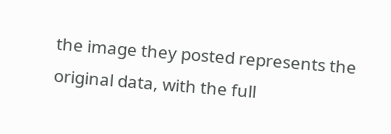the image they posted represents the original data, with the full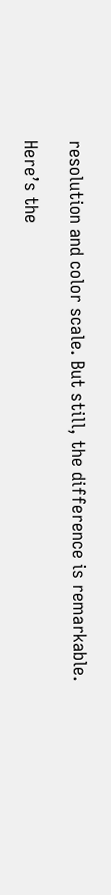resolution and color scale. But still, the difference is remarkable.

Here’s the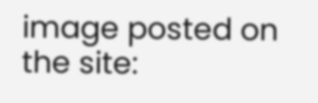image posted on the site: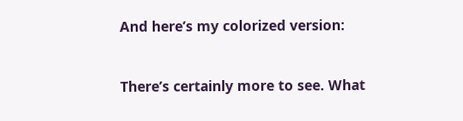And here’s my colorized version:


There’s certainly more to see. What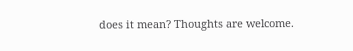does it mean? Thoughts are welcome.